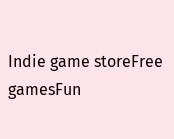Indie game storeFree gamesFun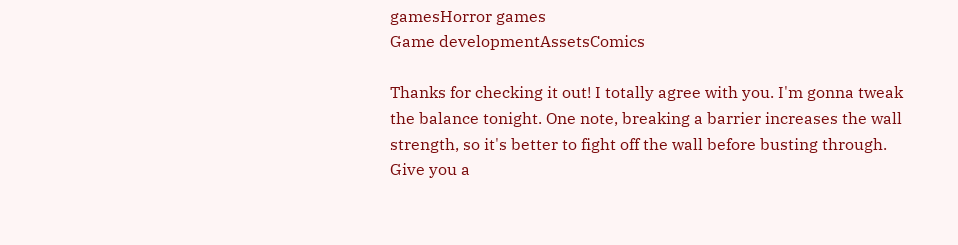gamesHorror games
Game developmentAssetsComics

Thanks for checking it out! I totally agree with you. I'm gonna tweak the balance tonight. One note, breaking a barrier increases the wall strength, so it's better to fight off the wall before busting through. Give you a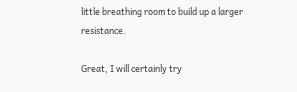little breathing room to build up a larger resistance.

Great, I will certainly try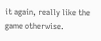it again, really like the game otherwise.